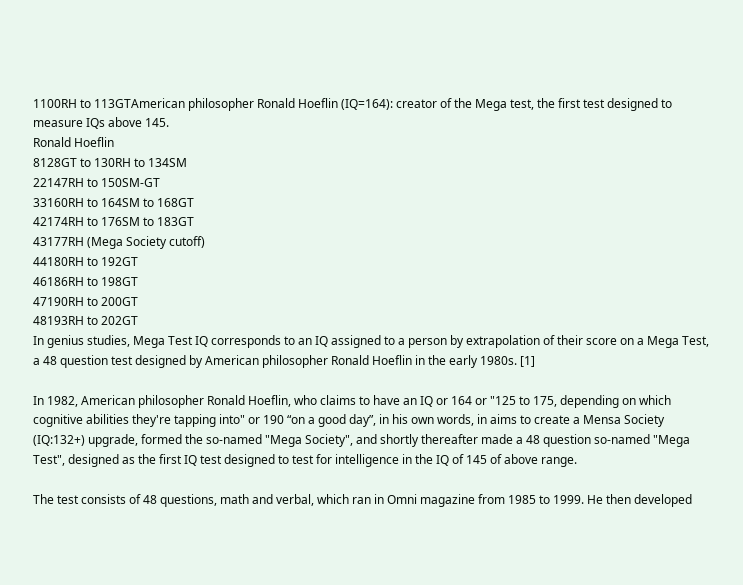1100RH to 113GTAmerican philosopher Ronald Hoeflin (IQ=164): creator of the Mega test, the first test designed to measure IQs above 145.
Ronald Hoeflin
8128GT to 130RH to 134SM
22147RH to 150SM-GT
33160RH to 164SM to 168GT
42174RH to 176SM to 183GT
43177RH (Mega Society cutoff)
44180RH to 192GT
46186RH to 198GT
47190RH to 200GT
48193RH to 202GT
In genius studies, Mega Test IQ corresponds to an IQ assigned to a person by extrapolation of their score on a Mega Test, a 48 question test designed by American philosopher Ronald Hoeflin in the early 1980s. [1]

In 1982, American philosopher Ronald Hoeflin, who claims to have an IQ or 164 or "125 to 175, depending on which cognitive abilities they're tapping into" or 190 “on a good day”, in his own words, in aims to create a Mensa Society (IQ:132+) upgrade, formed the so-named "Mega Society", and shortly thereafter made a 48 question so-named "Mega Test", designed as the first IQ test designed to test for intelligence in the IQ of 145 of above range.

The test consists of 48 questions, math and verbal, which ran in Omni magazine from 1985 to 1999. He then developed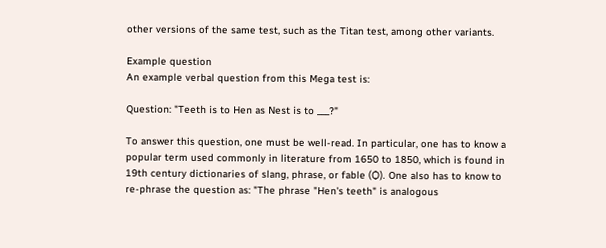other versions of the same test, such as the Titan test, among other variants.

Example question
An example verbal question from this Mega test is:

Question: "Teeth is to Hen as Nest is to ___?"

To answer this question, one must be well-read. In particular, one has to know a popular term used commonly in literature from 1650 to 1850, which is found in 19th century dictionaries of slang, phrase, or fable (Ѻ). One also has to know to re-phrase the question as: "The phrase "Hen's teeth" is analogous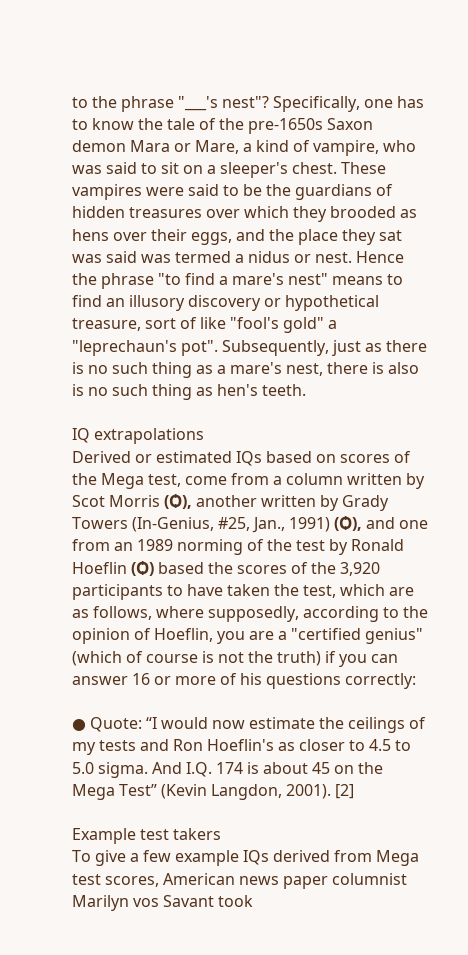to the phrase "___'s nest"? Specifically, one has to know the tale of the pre-1650s Saxon demon Mara or Mare, a kind of vampire, who was said to sit on a sleeper's chest. These vampires were said to be the guardians of hidden treasures over which they brooded as hens over their eggs, and the place they sat was said was termed a nidus or nest. Hence the phrase "to find a mare's nest" means to find an illusory discovery or hypothetical treasure, sort of like "fool's gold" a "leprechaun's pot". Subsequently, just as there is no such thing as a mare's nest, there is also is no such thing as hen's teeth.

IQ extrapolations
Derived or estimated IQs based on scores of the Mega test, come from a column written by Scot Morris (Ѻ), another written by Grady Towers (In-Genius, #25, Jan., 1991) (Ѻ), and one from an 1989 norming of the test by Ronald Hoeflin (Ѻ) based the scores of the 3,920 participants to have taken the test, which are as follows, where supposedly, according to the opinion of Hoeflin, you are a "certified genius" (which of course is not the truth) if you can answer 16 or more of his questions correctly:

● Quote: “I would now estimate the ceilings of my tests and Ron Hoeflin's as closer to 4.5 to 5.0 sigma. And I.Q. 174 is about 45 on the Mega Test” (Kevin Langdon, 2001). [2]

Example test takers
To give a few example IQs derived from Mega test scores, American news paper columnist Marilyn vos Savant took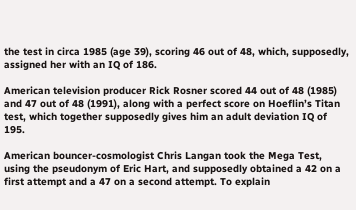the test in circa 1985 (age 39), scoring 46 out of 48, which, supposedly, assigned her with an IQ of 186.

American television producer Rick Rosner scored 44 out of 48 (1985) and 47 out of 48 (1991), along with a perfect score on Hoeflin’s Titan test, which together supposedly gives him an adult deviation IQ of 195.

American bouncer-cosmologist Chris Langan took the Mega Test, using the pseudonym of Eric Hart, and supposedly obtained a 42 on a first attempt and a 47 on a second attempt. To explain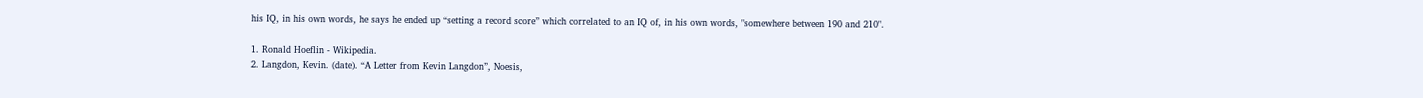his IQ, in his own words, he says he ended up “setting a record score” which correlated to an IQ of, in his own words, "somewhere between 190 and 210".

1. Ronald Hoeflin - Wikipedia.
2. Langdon, Kevin. (date). “A Letter from Kevin Langdon”, Noesis,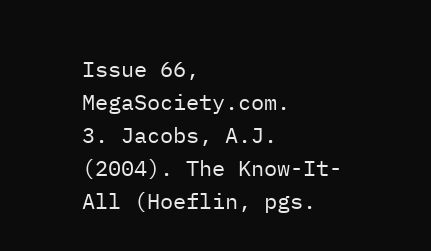Issue 66, MegaSociety.com.
3. Jacobs, A.J. (2004). The Know-It-All (Hoeflin, pgs.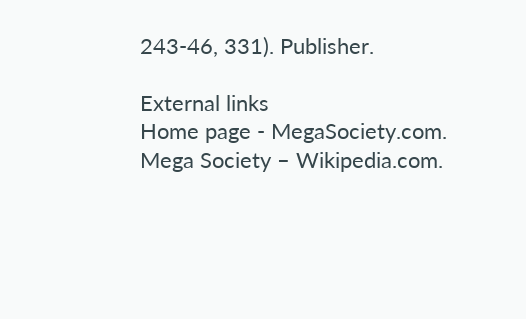243-46, 331). Publisher.

External links
Home page - MegaSociety.com.
Mega Society – Wikipedia.com.